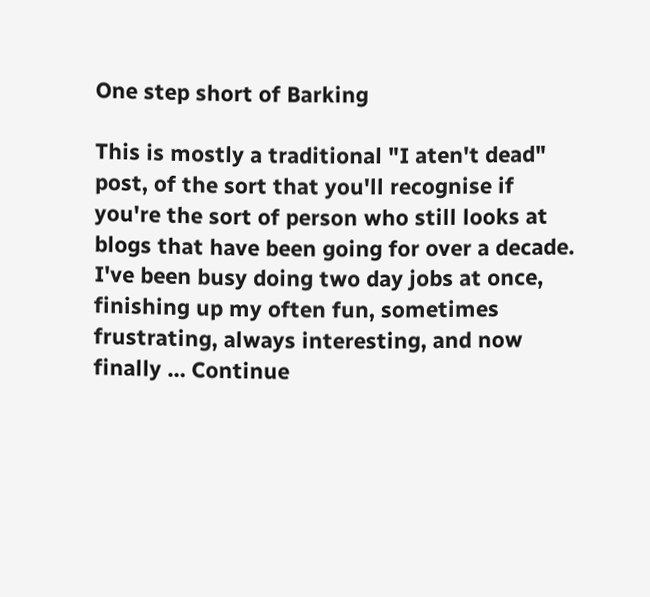One step short of Barking

This is mostly a traditional "I aten't dead" post, of the sort that you'll recognise if you're the sort of person who still looks at blogs that have been going for over a decade. I've been busy doing two day jobs at once, finishing up my often fun, sometimes frustrating, always interesting, and now finally … Continue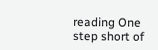reading One step short of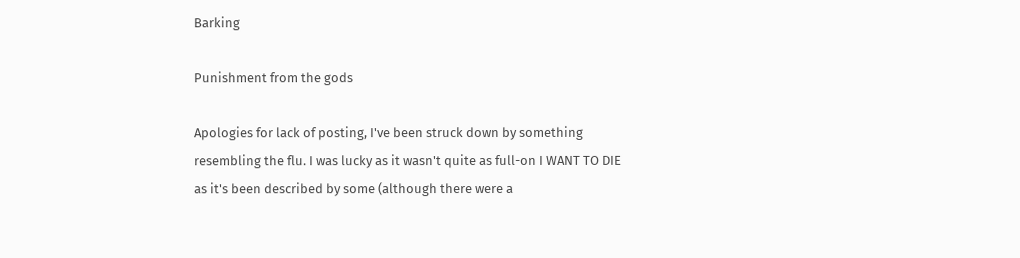Barking

Punishment from the gods

Apologies for lack of posting, I've been struck down by something resembling the flu. I was lucky as it wasn't quite as full-on I WANT TO DIE as it's been described by some (although there were a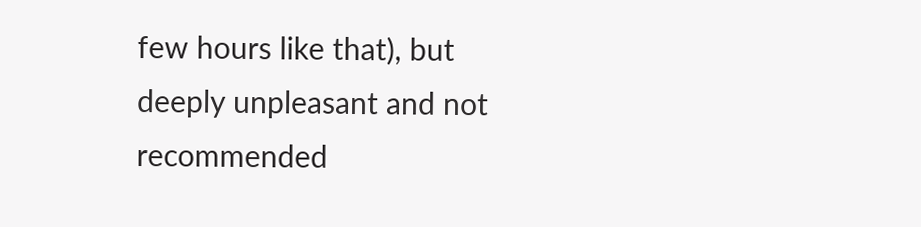few hours like that), but deeply unpleasant and not recommended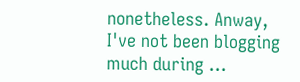nonetheless. Anway, I've not been blogging much during …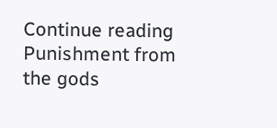Continue reading Punishment from the gods